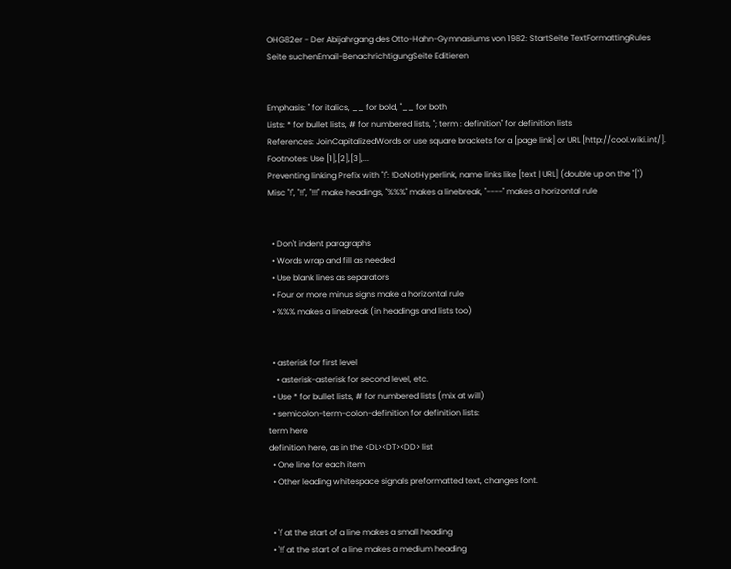OHG82er - Der Abijahrgang des Otto-Hahn-Gymnasiums von 1982: StartSeite TextFormattingRules
Seite suchenEmail-BenachrichtigungSeite Editieren


Emphasis: '' for italics, __ for bold, ''__ for both
Lists: * for bullet lists, # for numbered lists, "; term : definition" for definition lists
References: JoinCapitalizedWords or use square brackets for a [page link] or URL [http://cool.wiki.int/].
Footnotes: Use [1],[2],[3],...
Preventing linking Prefix with "!": !DoNotHyperlink, name links like [text | URL] (double up on the "[")
Misc "!", "!!", "!!!" make headings, "%%%" makes a linebreak, "----" makes a horizontal rule


  • Don't indent paragraphs
  • Words wrap and fill as needed
  • Use blank lines as separators
  • Four or more minus signs make a horizontal rule
  • %%% makes a linebreak (in headings and lists too)


  • asterisk for first level
    • asterisk-asterisk for second level, etc.
  • Use * for bullet lists, # for numbered lists (mix at will)
  • semicolon-term-colon-definition for definition lists:
term here
definition here, as in the <DL><DT><DD> list
  • One line for each item
  • Other leading whitespace signals preformatted text, changes font.


  • '!' at the start of a line makes a small heading
  • '!!' at the start of a line makes a medium heading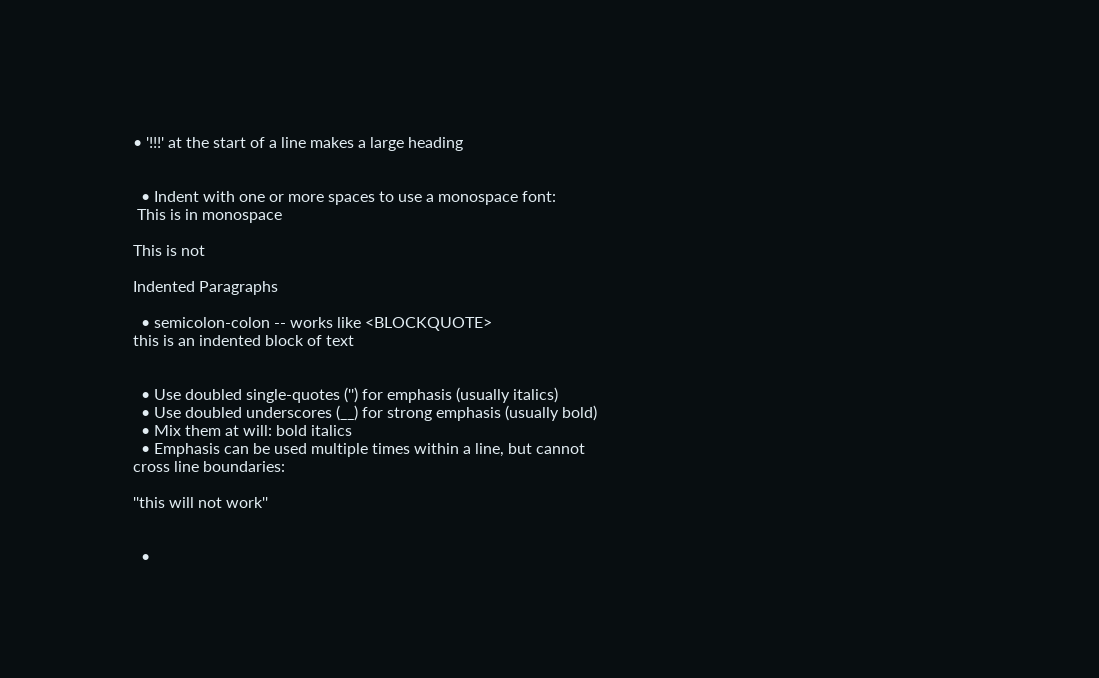• '!!!' at the start of a line makes a large heading


  • Indent with one or more spaces to use a monospace font:
 This is in monospace

This is not

Indented Paragraphs

  • semicolon-colon -- works like <BLOCKQUOTE>
this is an indented block of text


  • Use doubled single-quotes ('') for emphasis (usually italics)
  • Use doubled underscores (__) for strong emphasis (usually bold)
  • Mix them at will: bold italics
  • Emphasis can be used multiple times within a line, but cannot cross line boundaries:

''this will not work''


  •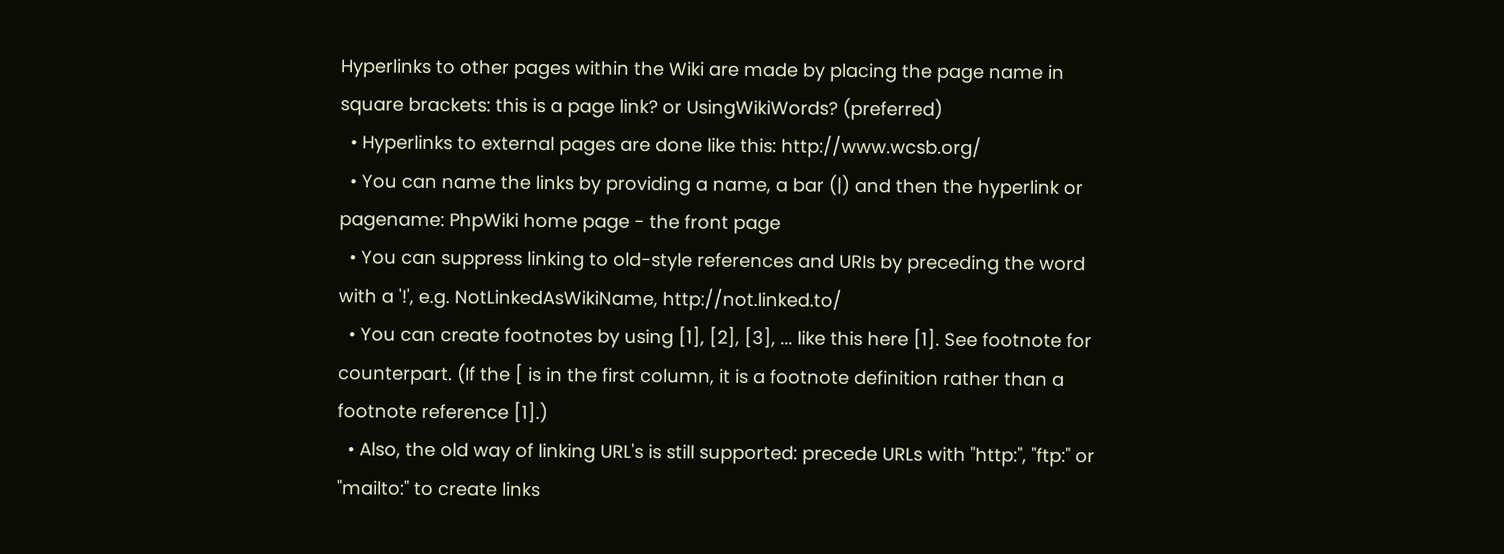Hyperlinks to other pages within the Wiki are made by placing the page name in square brackets: this is a page link? or UsingWikiWords? (preferred)
  • Hyperlinks to external pages are done like this: http://www.wcsb.org/
  • You can name the links by providing a name, a bar (|) and then the hyperlink or pagename: PhpWiki home page - the front page
  • You can suppress linking to old-style references and URIs by preceding the word with a '!', e.g. NotLinkedAsWikiName, http://not.linked.to/
  • You can create footnotes by using [1], [2], [3], ... like this here [1]. See footnote for counterpart. (If the [ is in the first column, it is a footnote definition rather than a footnote reference [1].)
  • Also, the old way of linking URL's is still supported: precede URLs with "http:", "ftp:" or "mailto:" to create links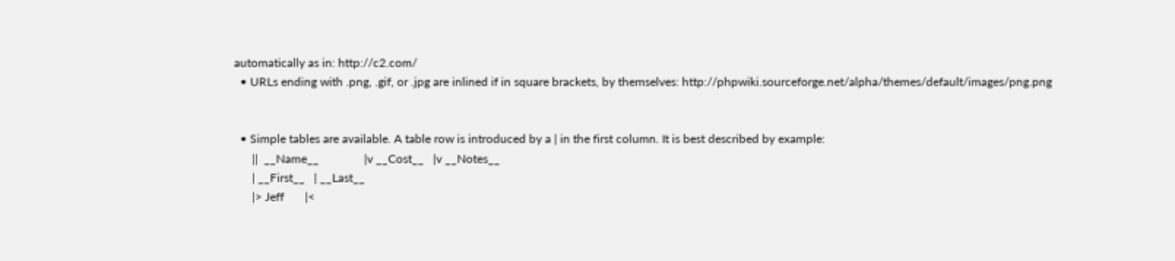automatically as in: http://c2.com/
  • URLs ending with .png, .gif, or .jpg are inlined if in square brackets, by themselves: http://phpwiki.sourceforge.net/alpha/themes/default/images/png.png


  • Simple tables are available. A table row is introduced by a | in the first column. It is best described by example:
      ||  __Name__               |v __Cost__   |v __Notes__
      | __First__   | __Last__
      |> Jeff       |<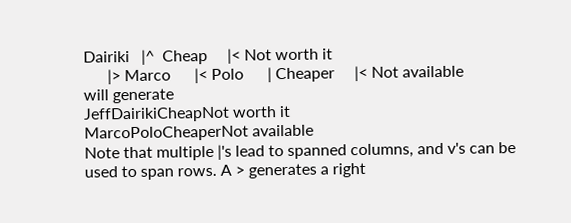Dairiki   |^  Cheap     |< Not worth it
      |> Marco      |< Polo      | Cheaper     |< Not available
will generate
JeffDairikiCheapNot worth it
MarcoPoloCheaperNot available
Note that multiple |'s lead to spanned columns, and v's can be used to span rows. A > generates a right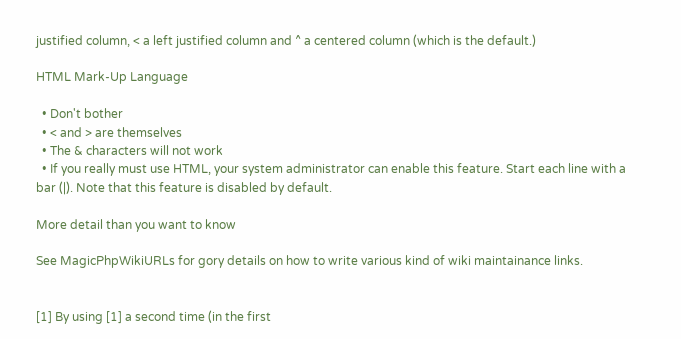justified column, < a left justified column and ^ a centered column (which is the default.)

HTML Mark-Up Language

  • Don't bother
  • < and > are themselves
  • The & characters will not work
  • If you really must use HTML, your system administrator can enable this feature. Start each line with a bar (|). Note that this feature is disabled by default.

More detail than you want to know

See MagicPhpWikiURLs for gory details on how to write various kind of wiki maintainance links.


[1] By using [1] a second time (in the first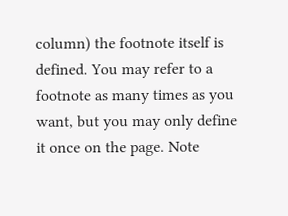column) the footnote itself is defined. You may refer to a footnote as many times as you want, but you may only define it once on the page. Note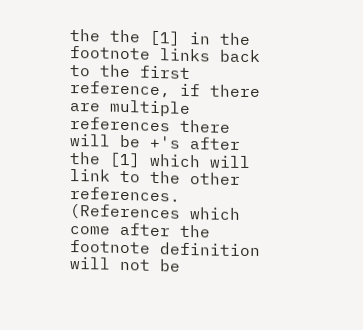the the [1] in the footnote links back to the first reference, if there are multiple references there will be +'s after the [1] which will link to the other references. (References which come after the footnote definition will not be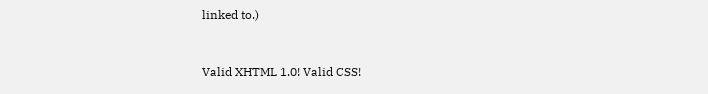linked to.)


Valid XHTML 1.0! Valid CSS!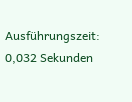Ausführungszeit: 0,032 Sekunden